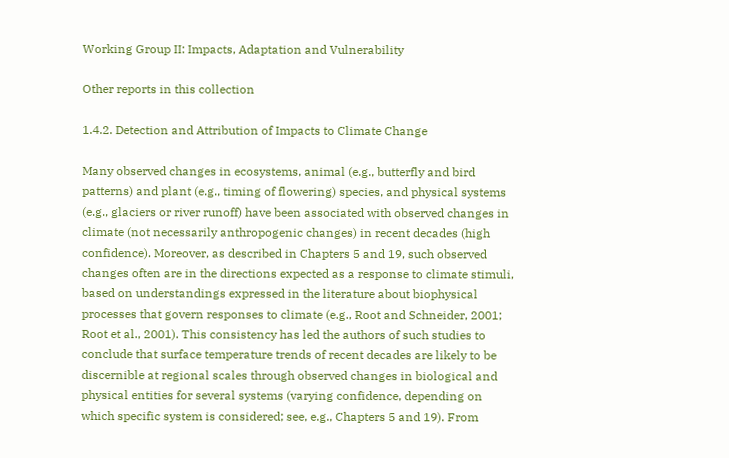Working Group II: Impacts, Adaptation and Vulnerability

Other reports in this collection

1.4.2. Detection and Attribution of Impacts to Climate Change

Many observed changes in ecosystems, animal (e.g., butterfly and bird patterns) and plant (e.g., timing of flowering) species, and physical systems (e.g., glaciers or river runoff) have been associated with observed changes in climate (not necessarily anthropogenic changes) in recent decades (high confidence). Moreover, as described in Chapters 5 and 19, such observed changes often are in the directions expected as a response to climate stimuli, based on understandings expressed in the literature about biophysical processes that govern responses to climate (e.g., Root and Schneider, 2001; Root et al., 2001). This consistency has led the authors of such studies to conclude that surface temperature trends of recent decades are likely to be discernible at regional scales through observed changes in biological and physical entities for several systems (varying confidence, depending on which specific system is considered; see, e.g., Chapters 5 and 19). From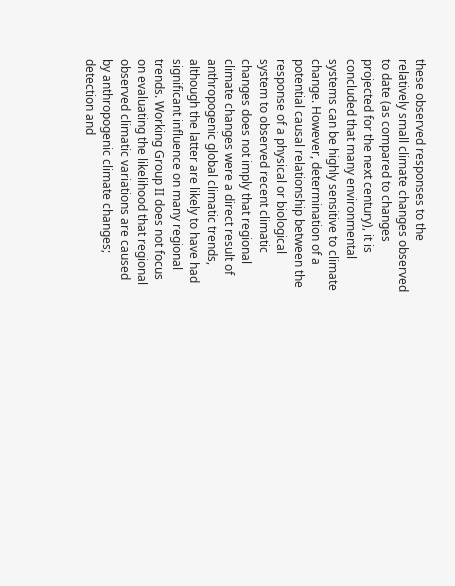these observed responses to the relatively small climate changes observed to date (as compared to changes projected for the next century), it is concluded that many environmental systems can be highly sensitive to climate change. However, determination of a potential causal relationship between the response of a physical or biological system to observed recent climatic changes does not imply that regional climate changes were a direct result of anthropogenic global climatic trends, although the latter are likely to have had significant influence on many regional trends. Working Group II does not focus on evaluating the likelihood that regional observed climatic variations are caused by anthropogenic climate changes; detection and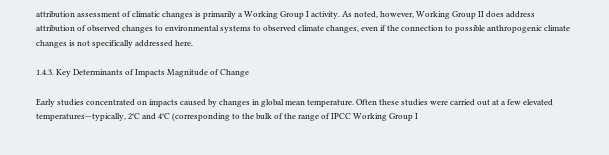attribution assessment of climatic changes is primarily a Working Group I activity. As noted, however, Working Group II does address attribution of observed changes to environmental systems to observed climate changes, even if the connection to possible anthropogenic climate changes is not specifically addressed here.

1.4.3. Key Determinants of Impacts Magnitude of Change

Early studies concentrated on impacts caused by changes in global mean temperature. Often these studies were carried out at a few elevated temperatures—typically, 2°C and 4°C (corresponding to the bulk of the range of IPCC Working Group I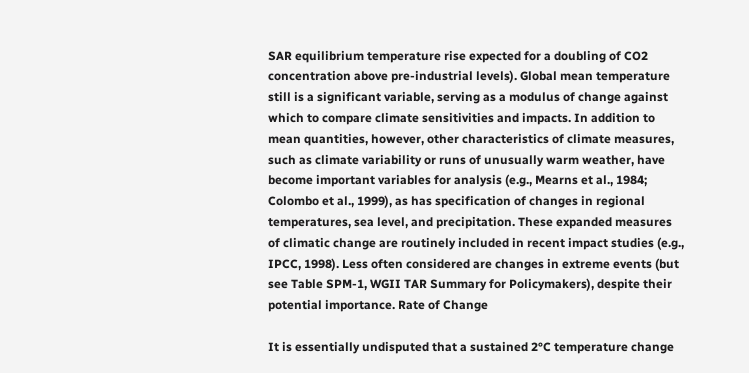SAR equilibrium temperature rise expected for a doubling of CO2 concentration above pre-industrial levels). Global mean temperature still is a significant variable, serving as a modulus of change against which to compare climate sensitivities and impacts. In addition to mean quantities, however, other characteristics of climate measures, such as climate variability or runs of unusually warm weather, have become important variables for analysis (e.g., Mearns et al., 1984; Colombo et al., 1999), as has specification of changes in regional temperatures, sea level, and precipitation. These expanded measures of climatic change are routinely included in recent impact studies (e.g., IPCC, 1998). Less often considered are changes in extreme events (but see Table SPM-1, WGII TAR Summary for Policymakers), despite their potential importance. Rate of Change

It is essentially undisputed that a sustained 2°C temperature change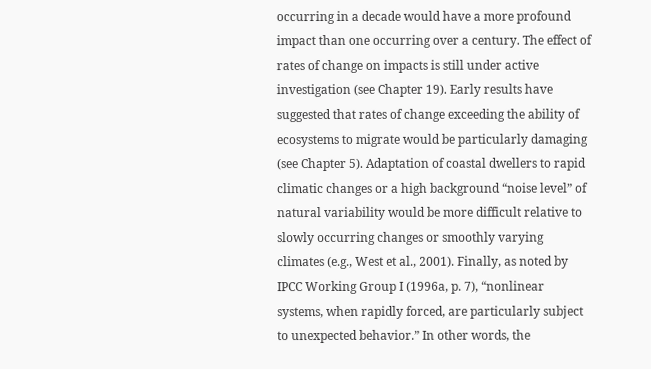occurring in a decade would have a more profound impact than one occurring over a century. The effect of rates of change on impacts is still under active investigation (see Chapter 19). Early results have suggested that rates of change exceeding the ability of ecosystems to migrate would be particularly damaging (see Chapter 5). Adaptation of coastal dwellers to rapid climatic changes or a high background “noise level” of natural variability would be more difficult relative to slowly occurring changes or smoothly varying climates (e.g., West et al., 2001). Finally, as noted by IPCC Working Group I (1996a, p. 7), “nonlinear systems, when rapidly forced, are particularly subject to unexpected behavior.” In other words, the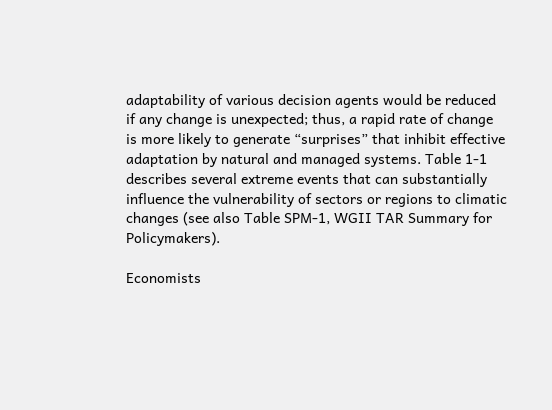adaptability of various decision agents would be reduced if any change is unexpected; thus, a rapid rate of change is more likely to generate “surprises” that inhibit effective adaptation by natural and managed systems. Table 1-1 describes several extreme events that can substantially influence the vulnerability of sectors or regions to climatic changes (see also Table SPM-1, WGII TAR Summary for Policymakers).

Economists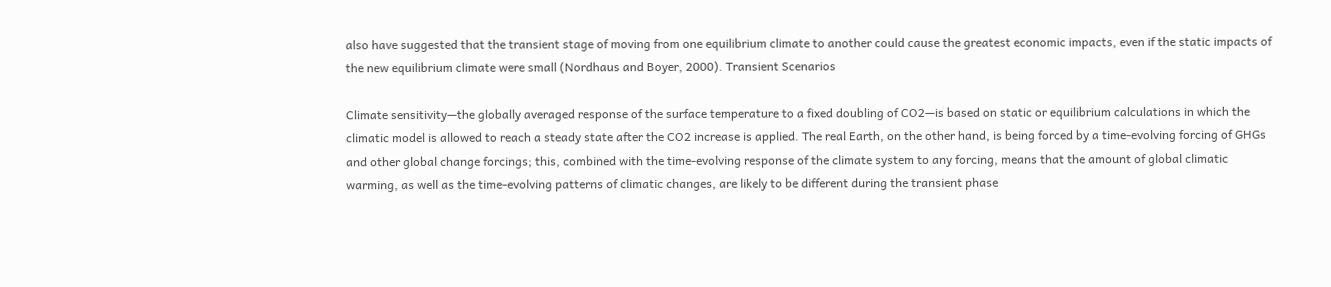also have suggested that the transient stage of moving from one equilibrium climate to another could cause the greatest economic impacts, even if the static impacts of the new equilibrium climate were small (Nordhaus and Boyer, 2000). Transient Scenarios

Climate sensitivity—the globally averaged response of the surface temperature to a fixed doubling of CO2—is based on static or equilibrium calculations in which the climatic model is allowed to reach a steady state after the CO2 increase is applied. The real Earth, on the other hand, is being forced by a time-evolving forcing of GHGs and other global change forcings; this, combined with the time-evolving response of the climate system to any forcing, means that the amount of global climatic warming, as well as the time-evolving patterns of climatic changes, are likely to be different during the transient phase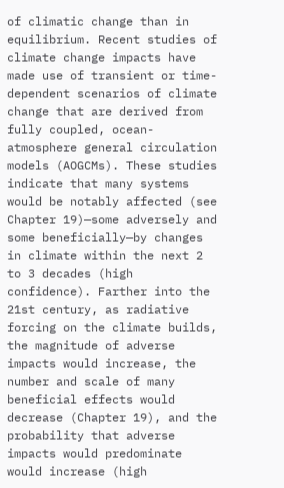of climatic change than in equilibrium. Recent studies of climate change impacts have made use of transient or time-dependent scenarios of climate change that are derived from fully coupled, ocean-atmosphere general circulation models (AOGCMs). These studies indicate that many systems would be notably affected (see Chapter 19)—some adversely and some beneficially—by changes in climate within the next 2 to 3 decades (high confidence). Farther into the 21st century, as radiative forcing on the climate builds, the magnitude of adverse impacts would increase, the number and scale of many beneficial effects would decrease (Chapter 19), and the probability that adverse impacts would predominate would increase (high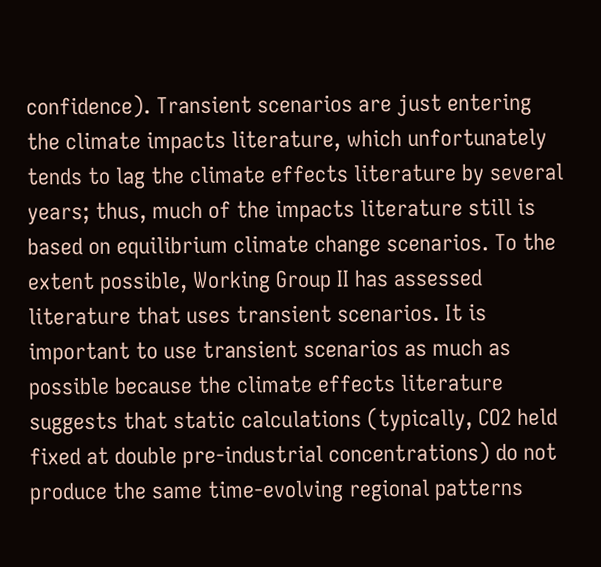confidence). Transient scenarios are just entering the climate impacts literature, which unfortunately tends to lag the climate effects literature by several years; thus, much of the impacts literature still is based on equilibrium climate change scenarios. To the extent possible, Working Group II has assessed literature that uses transient scenarios. It is important to use transient scenarios as much as possible because the climate effects literature suggests that static calculations (typically, CO2 held fixed at double pre-industrial concentrations) do not produce the same time-evolving regional patterns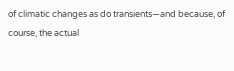of climatic changes as do transients—and because, of course, the actual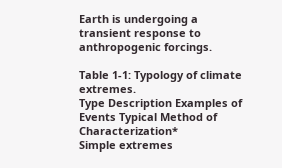Earth is undergoing a transient response to anthropogenic forcings.

Table 1-1: Typology of climate extremes.
Type Description Examples of Events Typical Method of Characterization*
Simple extremes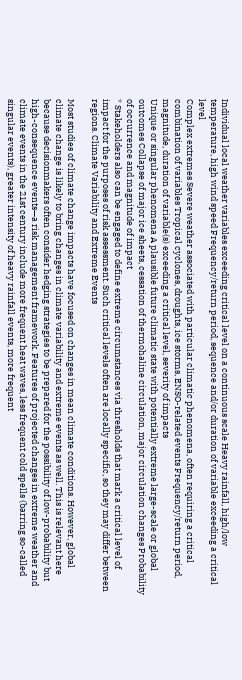Individual local weather variables exceeding critical level on a continuous scale Heavy rainfall, high/low temperature, high wind speed Frequency/return period, sequence and/or duration of variable exceeding a critical level
Complex extremes Severe weather associated with particular climatic phenomena, often requiring a critical combination of variables Tropical cyclones, droughts, ice storms, ENSO-related events Frequency/return period, magnitude, duration of variable(s) exceeding a critical level, severity of impacts
Unique or singular phenomena A plausible future climatic state with potentially extreme large-scale or global outcomes Collapse of major ice sheets, cessation of thermohaline circulation, major circulation changes Probability of occurrence and magnitude of impact
* Stakeholders also can be engaged to define extreme circumstances via thresholds that mark a critical level of impact for the purposes of risk assessment. Such critical levels often are locally specific, so they may differ between regions. Climate Variability and Extreme Events

Most studies of climate change impacts have focused on changes in mean climate conditions. However, global climate change is likely to bring changes in climate variability and extreme events as well. This is relevant here because decisionmakers often consider hedging strategies to be prepared for the possibility of low-probability but high-consequence events—a risk management framework. Features of projected changes in extreme weather and climate events in the 21st century include more frequent heat waves, less frequent cold spells (barring so-called singular events), greater intensity of heavy rainfall events, more frequent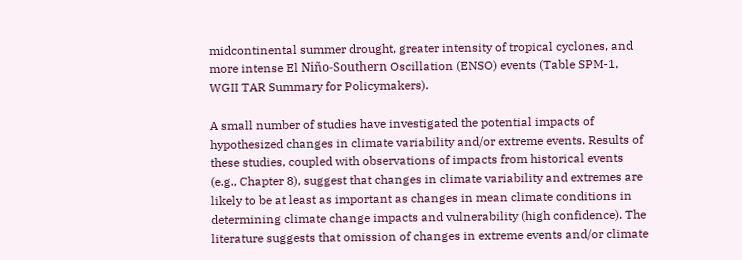midcontinental summer drought, greater intensity of tropical cyclones, and more intense El Niño-Southern Oscillation (ENSO) events (Table SPM-1, WGII TAR Summary for Policymakers).

A small number of studies have investigated the potential impacts of hypothesized changes in climate variability and/or extreme events. Results of these studies, coupled with observations of impacts from historical events (e.g., Chapter 8), suggest that changes in climate variability and extremes are likely to be at least as important as changes in mean climate conditions in determining climate change impacts and vulnerability (high confidence). The literature suggests that omission of changes in extreme events and/or climate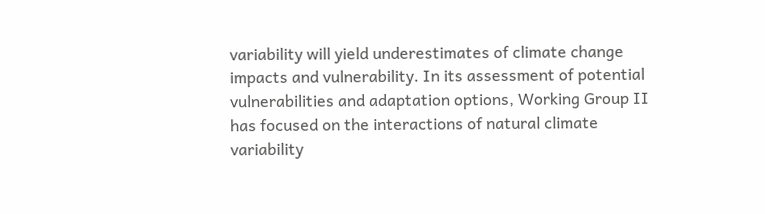variability will yield underestimates of climate change impacts and vulnerability. In its assessment of potential vulnerabilities and adaptation options, Working Group II has focused on the interactions of natural climate variability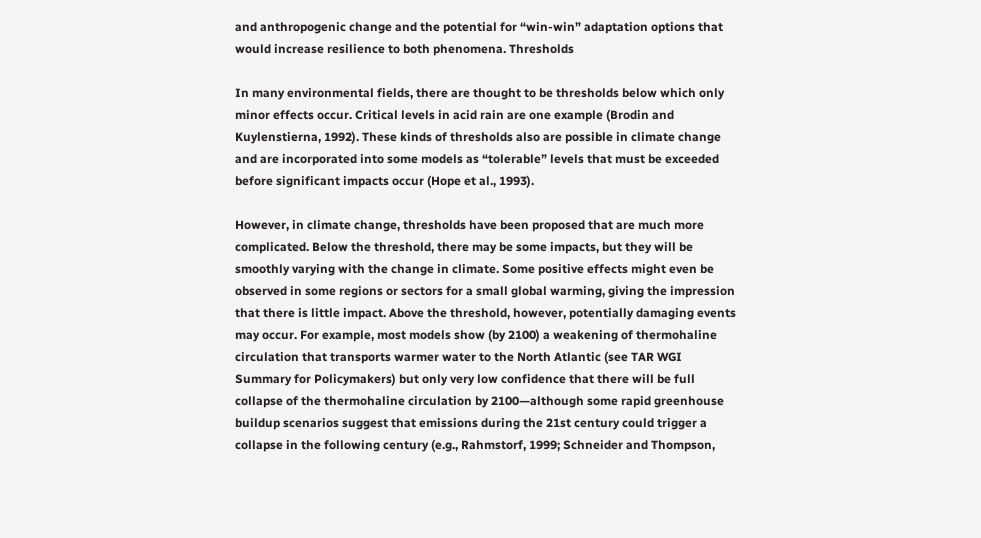and anthropogenic change and the potential for “win-win” adaptation options that would increase resilience to both phenomena. Thresholds

In many environmental fields, there are thought to be thresholds below which only minor effects occur. Critical levels in acid rain are one example (Brodin and Kuylenstierna, 1992). These kinds of thresholds also are possible in climate change and are incorporated into some models as “tolerable” levels that must be exceeded before significant impacts occur (Hope et al., 1993).

However, in climate change, thresholds have been proposed that are much more complicated. Below the threshold, there may be some impacts, but they will be smoothly varying with the change in climate. Some positive effects might even be observed in some regions or sectors for a small global warming, giving the impression that there is little impact. Above the threshold, however, potentially damaging events may occur. For example, most models show (by 2100) a weakening of thermohaline circulation that transports warmer water to the North Atlantic (see TAR WGI Summary for Policymakers) but only very low confidence that there will be full collapse of the thermohaline circulation by 2100—although some rapid greenhouse buildup scenarios suggest that emissions during the 21st century could trigger a collapse in the following century (e.g., Rahmstorf, 1999; Schneider and Thompson,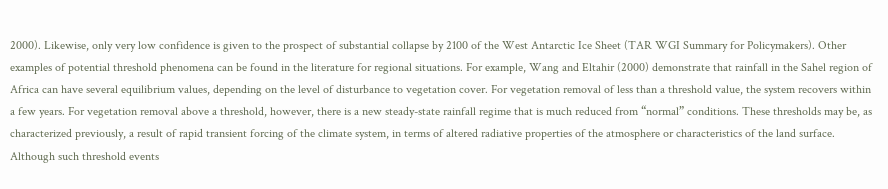2000). Likewise, only very low confidence is given to the prospect of substantial collapse by 2100 of the West Antarctic Ice Sheet (TAR WGI Summary for Policymakers). Other examples of potential threshold phenomena can be found in the literature for regional situations. For example, Wang and Eltahir (2000) demonstrate that rainfall in the Sahel region of Africa can have several equilibrium values, depending on the level of disturbance to vegetation cover. For vegetation removal of less than a threshold value, the system recovers within a few years. For vegetation removal above a threshold, however, there is a new steady-state rainfall regime that is much reduced from “normal” conditions. These thresholds may be, as characterized previously, a result of rapid transient forcing of the climate system, in terms of altered radiative properties of the atmosphere or characteristics of the land surface. Although such threshold events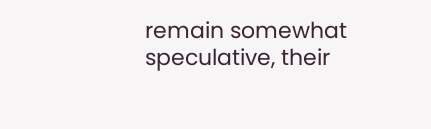remain somewhat speculative, their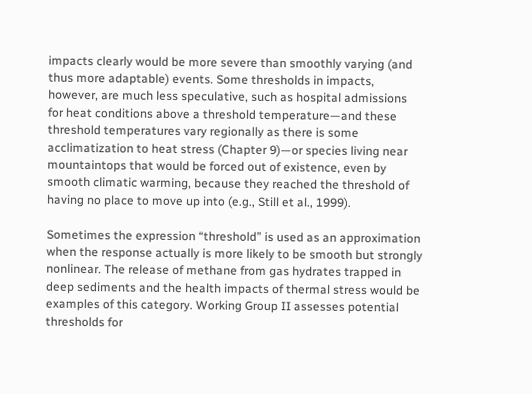impacts clearly would be more severe than smoothly varying (and thus more adaptable) events. Some thresholds in impacts, however, are much less speculative, such as hospital admissions for heat conditions above a threshold temperature—and these threshold temperatures vary regionally as there is some acclimatization to heat stress (Chapter 9)—or species living near mountaintops that would be forced out of existence, even by smooth climatic warming, because they reached the threshold of having no place to move up into (e.g., Still et al., 1999).

Sometimes the expression “threshold” is used as an approximation when the response actually is more likely to be smooth but strongly nonlinear. The release of methane from gas hydrates trapped in deep sediments and the health impacts of thermal stress would be examples of this category. Working Group II assesses potential thresholds for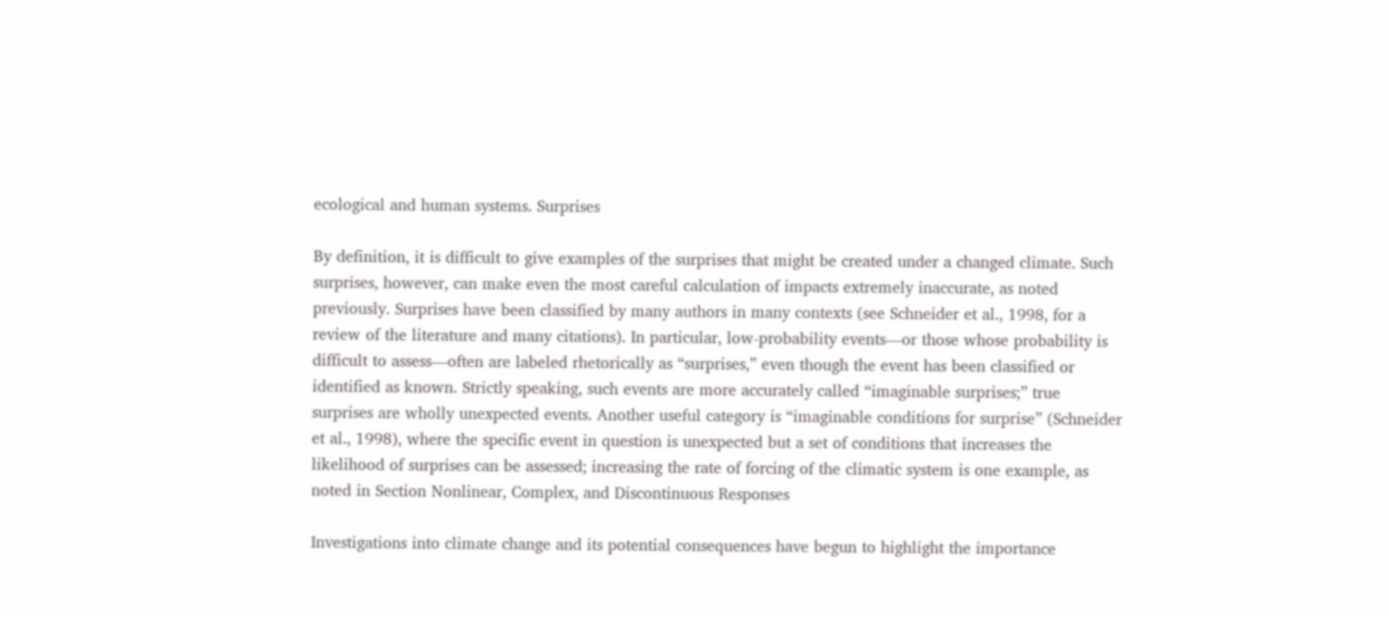ecological and human systems. Surprises

By definition, it is difficult to give examples of the surprises that might be created under a changed climate. Such surprises, however, can make even the most careful calculation of impacts extremely inaccurate, as noted previously. Surprises have been classified by many authors in many contexts (see Schneider et al., 1998, for a review of the literature and many citations). In particular, low-probability events—or those whose probability is difficult to assess—often are labeled rhetorically as “surprises,” even though the event has been classified or identified as known. Strictly speaking, such events are more accurately called “imaginable surprises;” true surprises are wholly unexpected events. Another useful category is “imaginable conditions for surprise” (Schneider et al., 1998), where the specific event in question is unexpected but a set of conditions that increases the likelihood of surprises can be assessed; increasing the rate of forcing of the climatic system is one example, as noted in Section Nonlinear, Complex, and Discontinuous Responses

Investigations into climate change and its potential consequences have begun to highlight the importance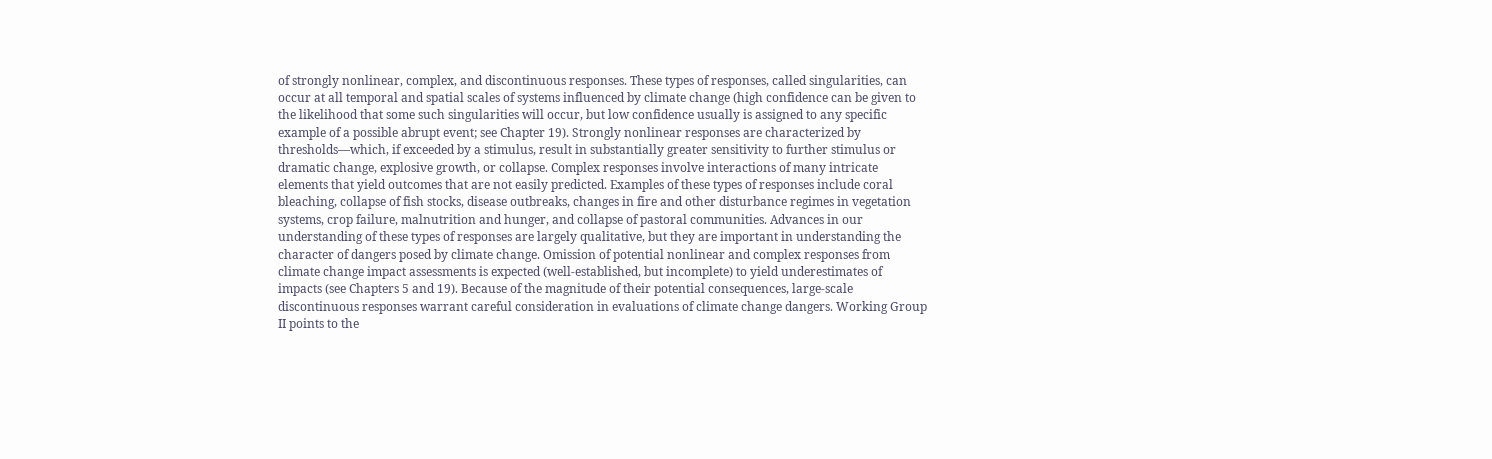of strongly nonlinear, complex, and discontinuous responses. These types of responses, called singularities, can occur at all temporal and spatial scales of systems influenced by climate change (high confidence can be given to the likelihood that some such singularities will occur, but low confidence usually is assigned to any specific example of a possible abrupt event; see Chapter 19). Strongly nonlinear responses are characterized by thresholds—which, if exceeded by a stimulus, result in substantially greater sensitivity to further stimulus or dramatic change, explosive growth, or collapse. Complex responses involve interactions of many intricate elements that yield outcomes that are not easily predicted. Examples of these types of responses include coral bleaching, collapse of fish stocks, disease outbreaks, changes in fire and other disturbance regimes in vegetation systems, crop failure, malnutrition and hunger, and collapse of pastoral communities. Advances in our understanding of these types of responses are largely qualitative, but they are important in understanding the character of dangers posed by climate change. Omission of potential nonlinear and complex responses from climate change impact assessments is expected (well-established, but incomplete) to yield underestimates of impacts (see Chapters 5 and 19). Because of the magnitude of their potential consequences, large-scale discontinuous responses warrant careful consideration in evaluations of climate change dangers. Working Group II points to the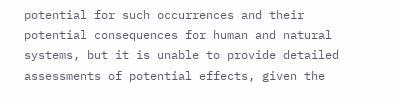potential for such occurrences and their potential consequences for human and natural systems, but it is unable to provide detailed assessments of potential effects, given the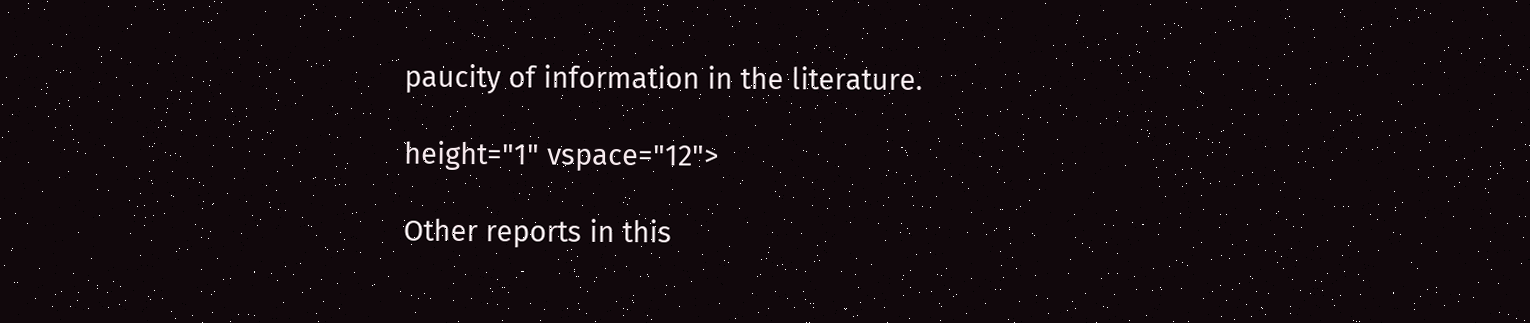paucity of information in the literature.

height="1" vspace="12">

Other reports in this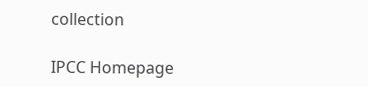collection

IPCC Homepage